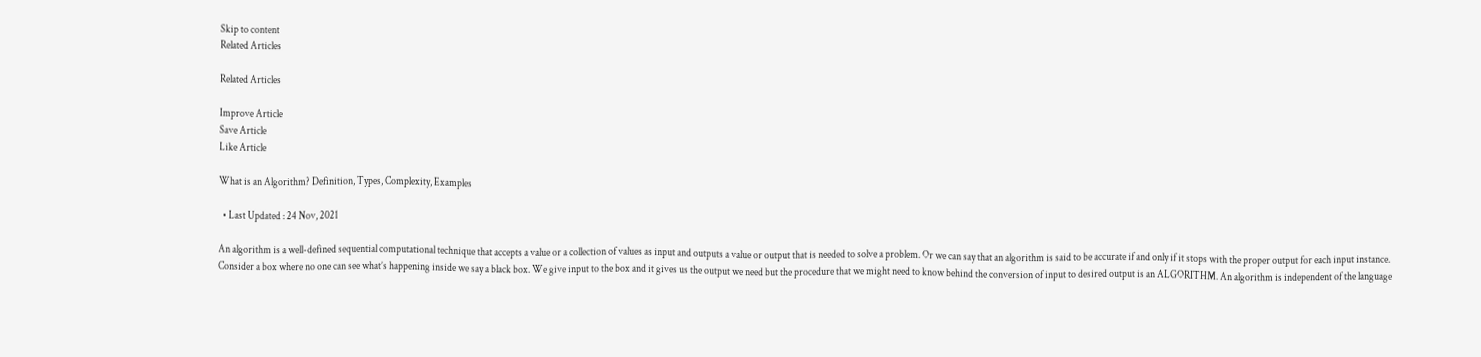Skip to content
Related Articles

Related Articles

Improve Article
Save Article
Like Article

What is an Algorithm? Definition, Types, Complexity, Examples

  • Last Updated : 24 Nov, 2021

An algorithm is a well-defined sequential computational technique that accepts a value or a collection of values as input and outputs a value or output that is needed to solve a problem. Or we can say that an algorithm is said to be accurate if and only if it stops with the proper output for each input instance. Consider a box where no one can see what’s happening inside we say a black box. We give input to the box and it gives us the output we need but the procedure that we might need to know behind the conversion of input to desired output is an ALGORITHM. An algorithm is independent of the language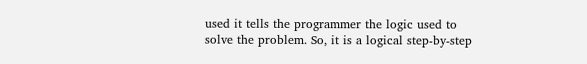used it tells the programmer the logic used to solve the problem. So, it is a logical step-by-step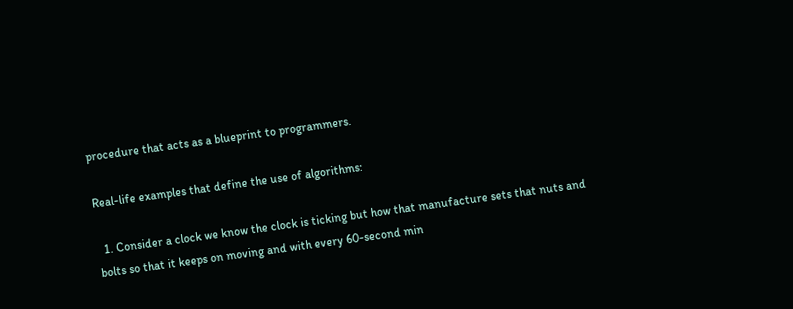procedure that acts as a blueprint to programmers.

Real-life examples that define the use of algorithms:

  1. Consider a clock we know the clock is ticking but how that manufacture sets that nuts and bolts so that it keeps on moving and with every 60-second min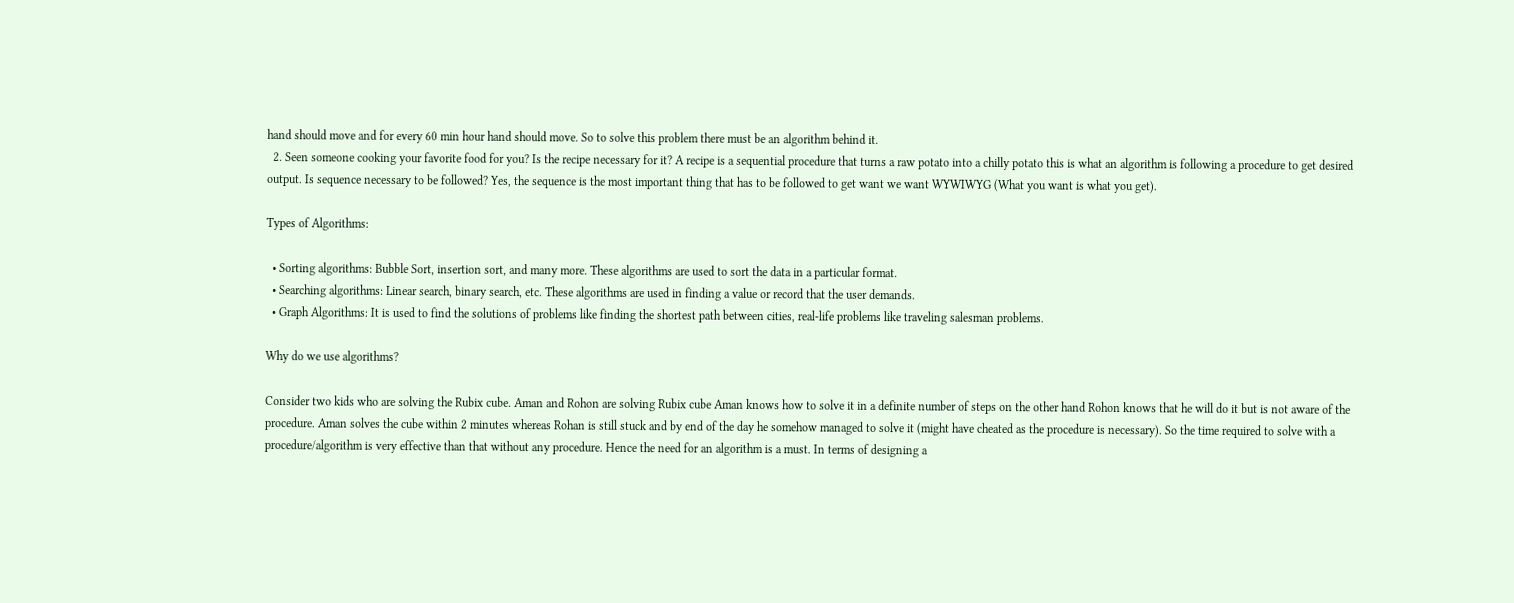hand should move and for every 60 min hour hand should move. So to solve this problem there must be an algorithm behind it.
  2. Seen someone cooking your favorite food for you? Is the recipe necessary for it? A recipe is a sequential procedure that turns a raw potato into a chilly potato this is what an algorithm is following a procedure to get desired output. Is sequence necessary to be followed? Yes, the sequence is the most important thing that has to be followed to get want we want WYWIWYG (What you want is what you get).

Types of Algorithms:

  • Sorting algorithms: Bubble Sort, insertion sort, and many more. These algorithms are used to sort the data in a particular format.
  • Searching algorithms: Linear search, binary search, etc. These algorithms are used in finding a value or record that the user demands.
  • Graph Algorithms: It is used to find the solutions of problems like finding the shortest path between cities, real-life problems like traveling salesman problems.

Why do we use algorithms?

Consider two kids who are solving the Rubix cube. Aman and Rohon are solving Rubix cube Aman knows how to solve it in a definite number of steps on the other hand Rohon knows that he will do it but is not aware of the procedure. Aman solves the cube within 2 minutes whereas Rohan is still stuck and by end of the day he somehow managed to solve it (might have cheated as the procedure is necessary). So the time required to solve with a procedure/algorithm is very effective than that without any procedure. Hence the need for an algorithm is a must. In terms of designing a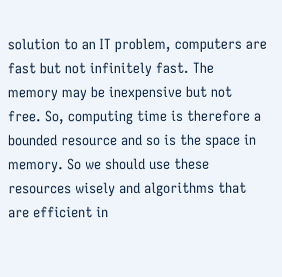solution to an IT problem, computers are fast but not infinitely fast. The memory may be inexpensive but not free. So, computing time is therefore a bounded resource and so is the space in memory. So we should use these resources wisely and algorithms that are efficient in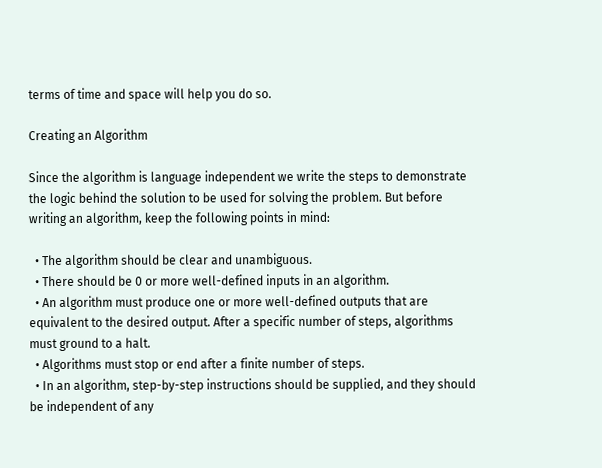terms of time and space will help you do so.

Creating an Algorithm

Since the algorithm is language independent we write the steps to demonstrate the logic behind the solution to be used for solving the problem. But before writing an algorithm, keep the following points in mind:

  • The algorithm should be clear and unambiguous.
  • There should be 0 or more well-defined inputs in an algorithm.
  • An algorithm must produce one or more well-defined outputs that are equivalent to the desired output. After a specific number of steps, algorithms must ground to a halt.
  • Algorithms must stop or end after a finite number of steps.
  • In an algorithm, step-by-step instructions should be supplied, and they should be independent of any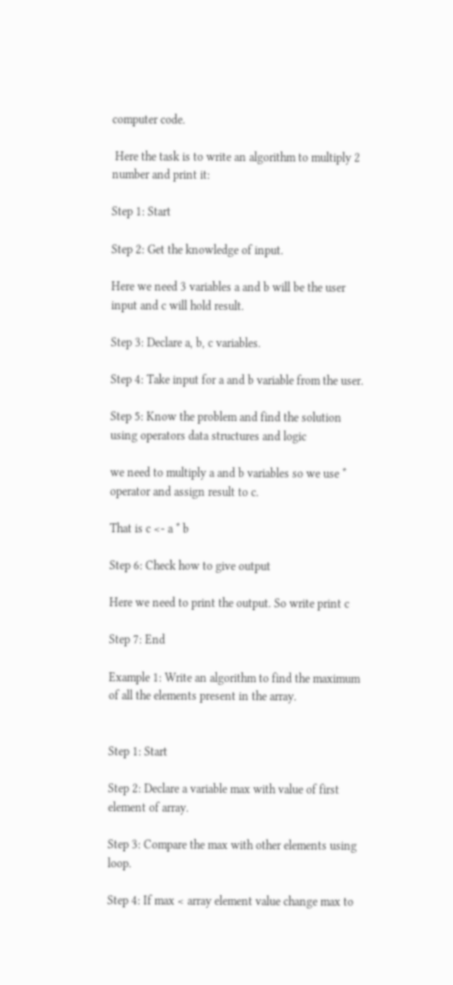computer code.

 Here the task is to write an algorithm to multiply 2 number and print it:

Step 1: Start

Step 2: Get the knowledge of input.

Here we need 3 variables a and b will be the user input and c will hold result.

Step 3: Declare a, b, c variables.

Step 4: Take input for a and b variable from the user.

Step 5: Know the problem and find the solution using operators data structures and logic

we need to multiply a and b variables so we use * operator and assign result to c.

That is c <- a * b

Step 6: Check how to give output

Here we need to print the output. So write print c

Step 7: End

Example 1: Write an algorithm to find the maximum of all the elements present in the array.


Step 1: Start

Step 2: Declare a variable max with value of first element of array.

Step 3: Compare the max with other elements using loop.

Step 4: If max < array element value change max to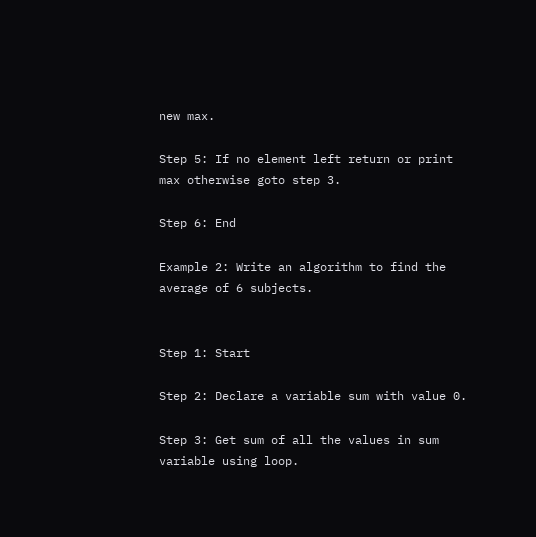new max.

Step 5: If no element left return or print max otherwise goto step 3.

Step 6: End

Example 2: Write an algorithm to find the average of 6 subjects.


Step 1: Start

Step 2: Declare a variable sum with value 0.

Step 3: Get sum of all the values in sum variable using loop.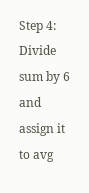Step 4: Divide sum by 6 and assign it to avg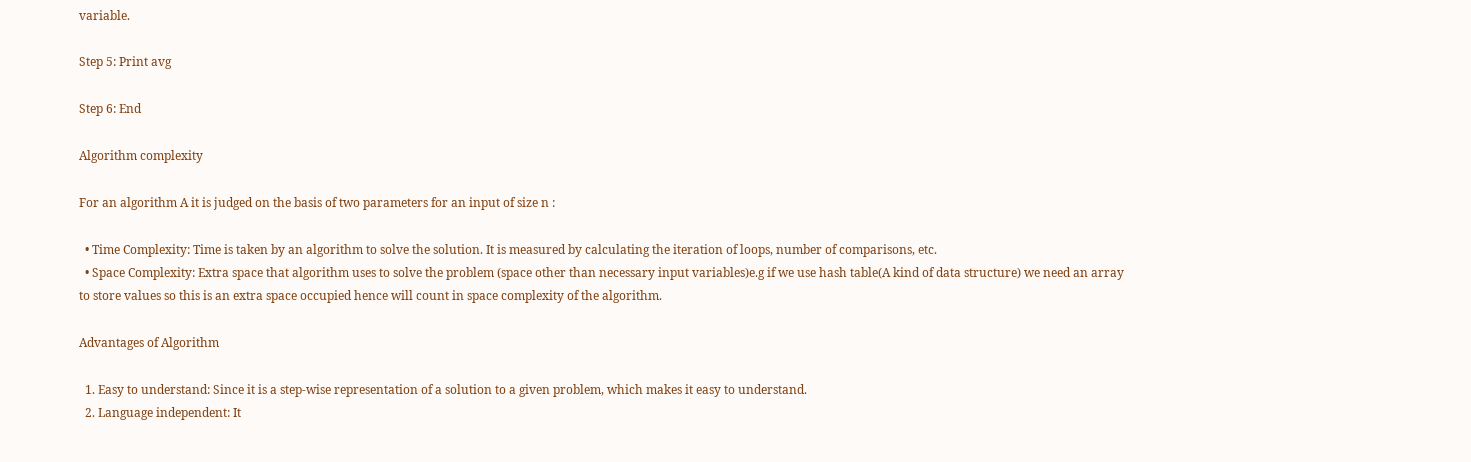variable.

Step 5: Print avg

Step 6: End

Algorithm complexity

For an algorithm A it is judged on the basis of two parameters for an input of size n :

  • Time Complexity: Time is taken by an algorithm to solve the solution. It is measured by calculating the iteration of loops, number of comparisons, etc.
  • Space Complexity: Extra space that algorithm uses to solve the problem (space other than necessary input variables)e.g if we use hash table(A kind of data structure) we need an array to store values so this is an extra space occupied hence will count in space complexity of the algorithm.

Advantages of Algorithm

  1. Easy to understand: Since it is a step-wise representation of a solution to a given problem, which makes it easy to understand.
  2. Language independent: It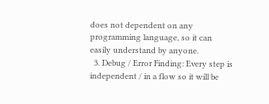does not dependent on any programming language, so it can easily understand by anyone.
  3. Debug / Error Finding: Every step is independent / in a flow so it will be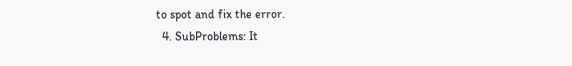to spot and fix the error.
  4. SubProblems: It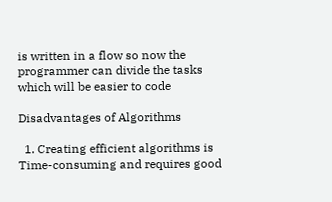is written in a flow so now the programmer can divide the tasks which will be easier to code

Disadvantages of Algorithms

  1. Creating efficient algorithms is Time-consuming and requires good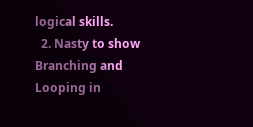logical skills.
  2. Nasty to show Branching and Looping in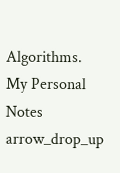Algorithms.
My Personal Notes arrow_drop_up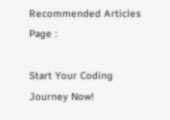Recommended Articles
Page :

Start Your Coding Journey Now!